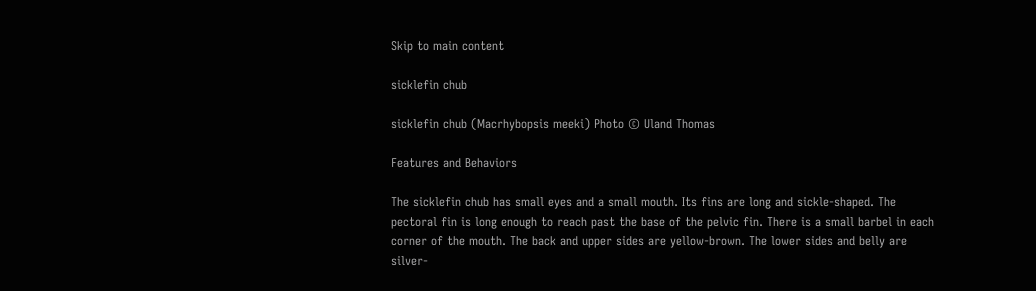Skip to main content

sicklefin chub

sicklefin chub (Macrhybopsis meeki) Photo © Uland Thomas

Features and Behaviors

The sicklefin chub has small eyes and a small mouth. Its fins are long and sickle-shaped. The pectoral fin is long enough to reach past the base of the pelvic fin. There is a small barbel in each corner of the mouth. The back and upper sides are yellow-brown. The lower sides and belly are silver-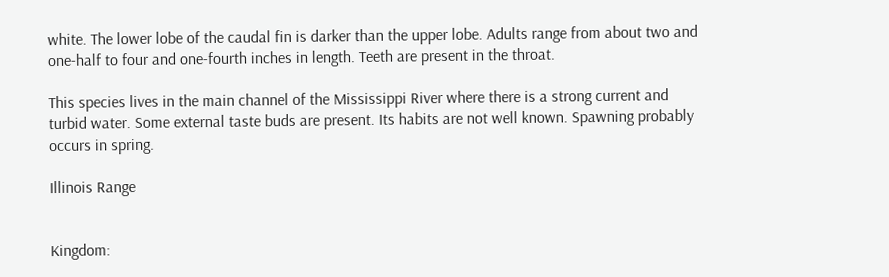white. The lower lobe of the caudal fin is darker than the upper lobe. Adults range from about two and one-half to four and one-fourth inches in length. Teeth are present in the throat.

This species lives in the main channel of the Mississippi River where there is a strong current and turbid water. Some external taste buds are present. Its habits are not well known. Spawning probably occurs in spring.

Illinois Range


Kingdom: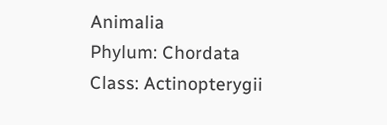Animalia
Phylum: Chordata
Class: Actinopterygii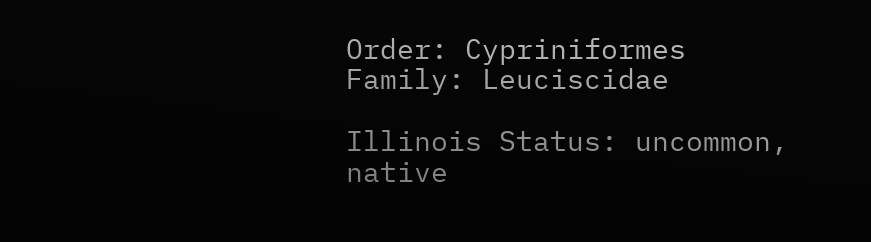Order: Cypriniformes
Family: Leuciscidae

Illinois Status: uncommon, native